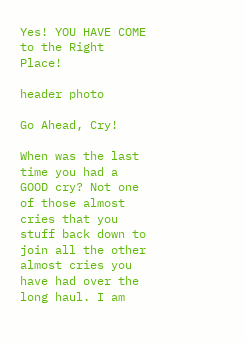Yes! YOU HAVE COME to the Right Place!

header photo

Go Ahead, Cry!

When was the last time you had a GOOD cry? Not one of those almost cries that you stuff back down to join all the other almost cries you have had over the long haul. I am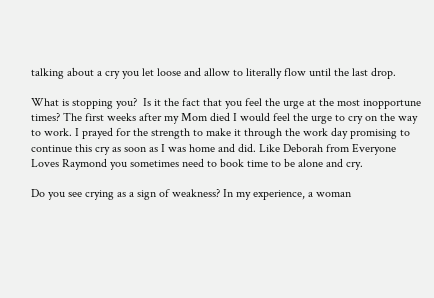talking about a cry you let loose and allow to literally flow until the last drop.

What is stopping you?  Is it the fact that you feel the urge at the most inopportune times? The first weeks after my Mom died I would feel the urge to cry on the way to work. I prayed for the strength to make it through the work day promising to continue this cry as soon as I was home and did. Like Deborah from Everyone Loves Raymond you sometimes need to book time to be alone and cry.

Do you see crying as a sign of weakness? In my experience, a woman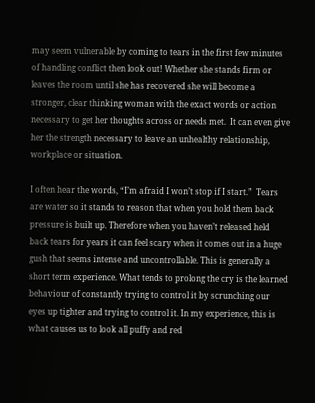may seem vulnerable by coming to tears in the first few minutes of handling conflict then look out! Whether she stands firm or leaves the room until she has recovered she will become a stronger, clear thinking woman with the exact words or action necessary to get her thoughts across or needs met.  It can even give her the strength necessary to leave an unhealthy relationship, workplace or situation.

I often hear the words, “I’m afraid I won’t stop if I start.”  Tears are water so it stands to reason that when you hold them back pressure is built up. Therefore when you haven’t released held back tears for years it can feel scary when it comes out in a huge gush that seems intense and uncontrollable. This is generally a short term experience. What tends to prolong the cry is the learned behaviour of constantly trying to control it by scrunching our eyes up tighter and trying to control it. In my experience, this is what causes us to look all puffy and red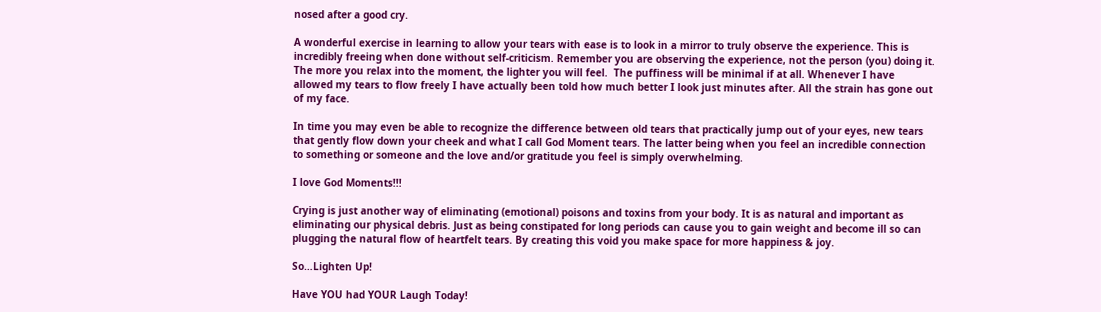nosed after a good cry.

A wonderful exercise in learning to allow your tears with ease is to look in a mirror to truly observe the experience. This is incredibly freeing when done without self-criticism. Remember you are observing the experience, not the person (you) doing it.  The more you relax into the moment, the lighter you will feel.  The puffiness will be minimal if at all. Whenever I have allowed my tears to flow freely I have actually been told how much better I look just minutes after. All the strain has gone out of my face.

In time you may even be able to recognize the difference between old tears that practically jump out of your eyes, new tears that gently flow down your cheek and what I call God Moment tears. The latter being when you feel an incredible connection to something or someone and the love and/or gratitude you feel is simply overwhelming.

I love God Moments!!!

Crying is just another way of eliminating (emotional) poisons and toxins from your body. It is as natural and important as eliminating our physical debris. Just as being constipated for long periods can cause you to gain weight and become ill so can plugging the natural flow of heartfelt tears. By creating this void you make space for more happiness & joy.

So…Lighten Up!

Have YOU had YOUR Laugh Today!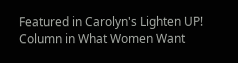Featured in Carolyn's Lighten UP! Column in What Women Want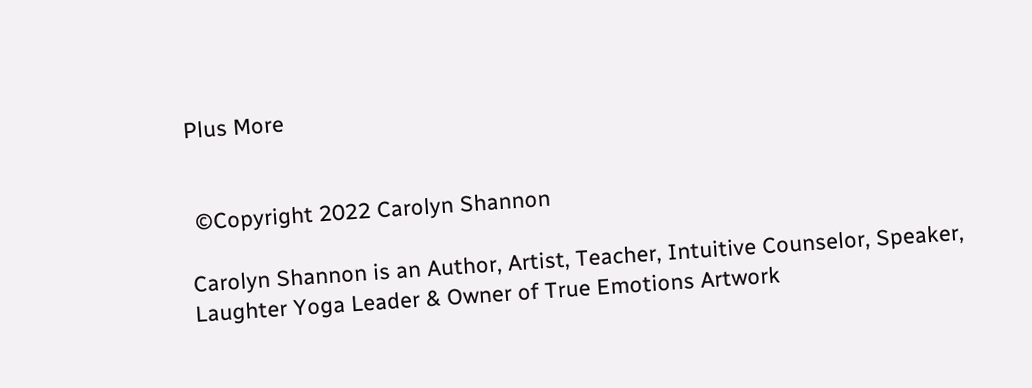Plus More


 ©Copyright 2022 Carolyn Shannon

Carolyn Shannon is an Author, Artist, Teacher, Intuitive Counselor, Speaker, Laughter Yoga Leader & Owner of True Emotions Artwork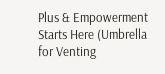Plus & Empowerment Starts Here (Umbrella for Venting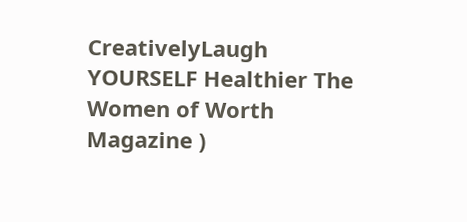CreativelyLaugh YOURSELF Healthier The Women of Worth Magazine )